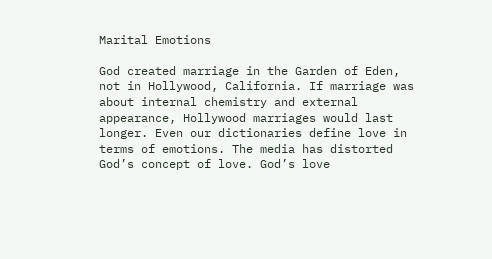Marital Emotions

God created marriage in the Garden of Eden, not in Hollywood, California. If marriage was about internal chemistry and external appearance, Hollywood marriages would last longer. Even our dictionaries define love in terms of emotions. The media has distorted God’s concept of love. God’s love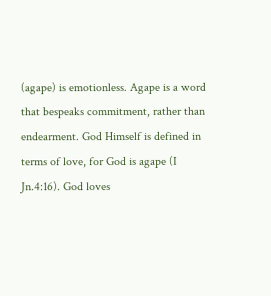(agape) is emotionless. Agape is a word that bespeaks commitment, rather than endearment. God Himself is defined in terms of love, for God is agape (I Jn.4:16). God loves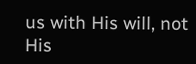us with His will, not His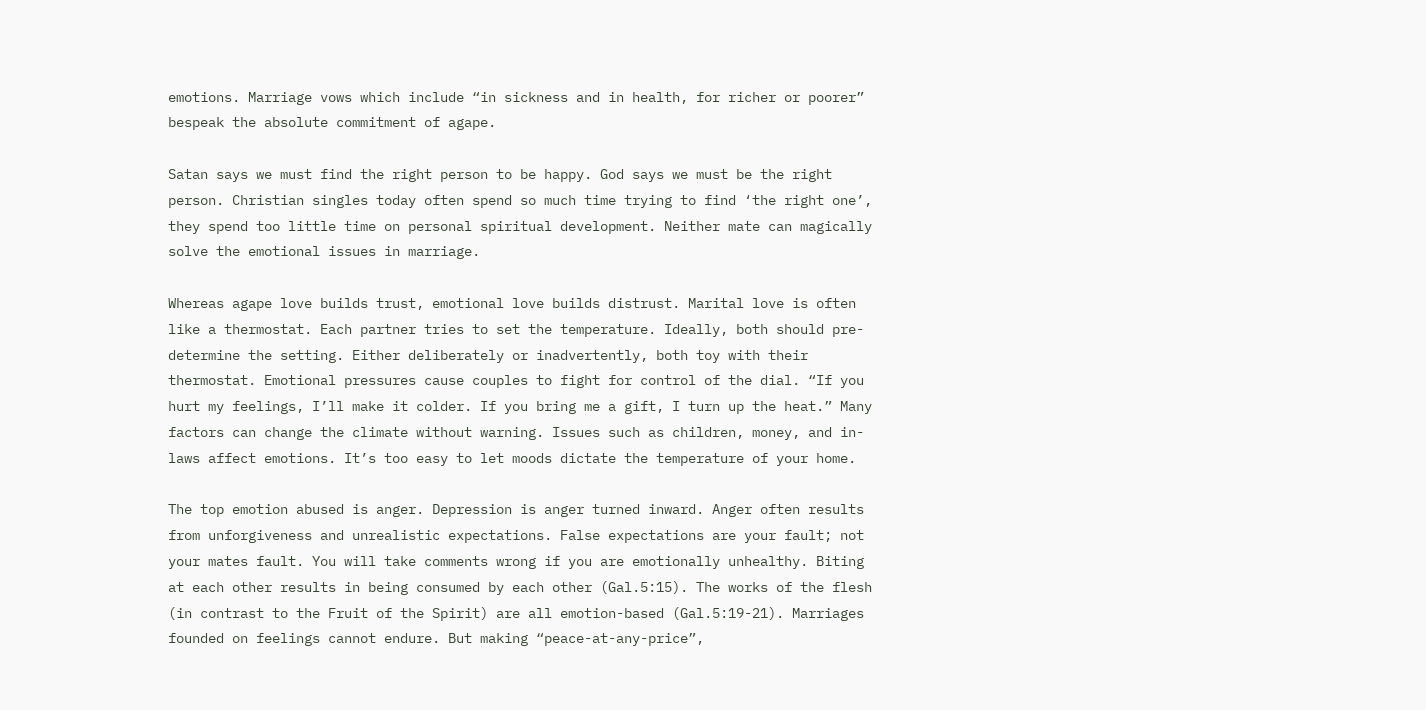emotions. Marriage vows which include “in sickness and in health, for richer or poorer” bespeak the absolute commitment of agape.

Satan says we must find the right person to be happy. God says we must be the right person. Christian singles today often spend so much time trying to find ‘the right one’, they spend too little time on personal spiritual development. Neither mate can magically solve the emotional issues in marriage.

Whereas agape love builds trust, emotional love builds distrust. Marital love is often like a thermostat. Each partner tries to set the temperature. Ideally, both should pre-determine the setting. Either deliberately or inadvertently, both toy with their thermostat. Emotional pressures cause couples to fight for control of the dial. “If you hurt my feelings, I’ll make it colder. If you bring me a gift, I turn up the heat.” Many factors can change the climate without warning. Issues such as children, money, and in-laws affect emotions. It’s too easy to let moods dictate the temperature of your home.

The top emotion abused is anger. Depression is anger turned inward. Anger often results from unforgiveness and unrealistic expectations. False expectations are your fault; not your mates fault. You will take comments wrong if you are emotionally unhealthy. Biting at each other results in being consumed by each other (Gal.5:15). The works of the flesh (in contrast to the Fruit of the Spirit) are all emotion-based (Gal.5:19-21). Marriages founded on feelings cannot endure. But making “peace-at-any-price”,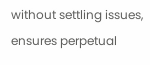without settling issues, ensures perpetual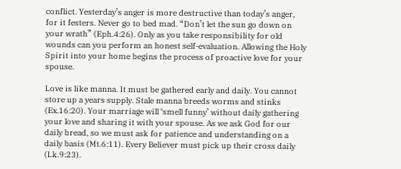conflict. Yesterday’s anger is more destructive than today’s anger, for it festers. Never go to bed mad. “Don’t let the sun go down on your wrath” (Eph.4:26). Only as you take responsibility for old wounds can you perform an honest self-evaluation. Allowing the Holy Spirit into your home begins the process of proactive love for your spouse.

Love is like manna. It must be gathered early and daily. You cannot store up a years supply. Stale manna breeds worms and stinks (Ex.16:20). Your marriage will ‘smell funny’ without daily gathering your love and sharing it with your spouse. As we ask God for our daily bread, so we must ask for patience and understanding on a daily basis (Mt.6:11). Every Believer must pick up their cross daily (Lk.9:23).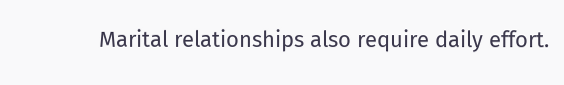Marital relationships also require daily effort.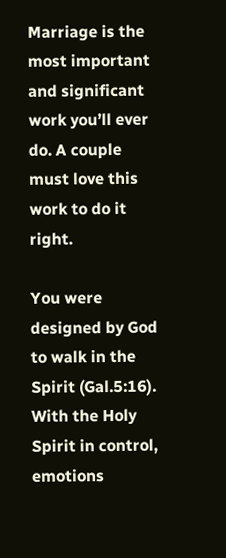Marriage is the most important and significant work you’ll ever do. A couple must love this work to do it right.

You were designed by God to walk in the Spirit (Gal.5:16). With the Holy Spirit in control, emotions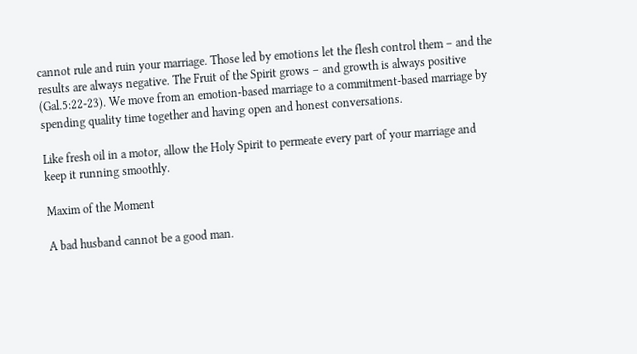cannot rule and ruin your marriage. Those led by emotions let the flesh control them – and the results are always negative. The Fruit of the Spirit grows – and growth is always positive (Gal.5:22-23). We move from an emotion-based marriage to a commitment-based marriage by spending quality time together and having open and honest conversations.

Like fresh oil in a motor, allow the Holy Spirit to permeate every part of your marriage and keep it running smoothly.

Maxim of the Moment

A bad husband cannot be a good man.